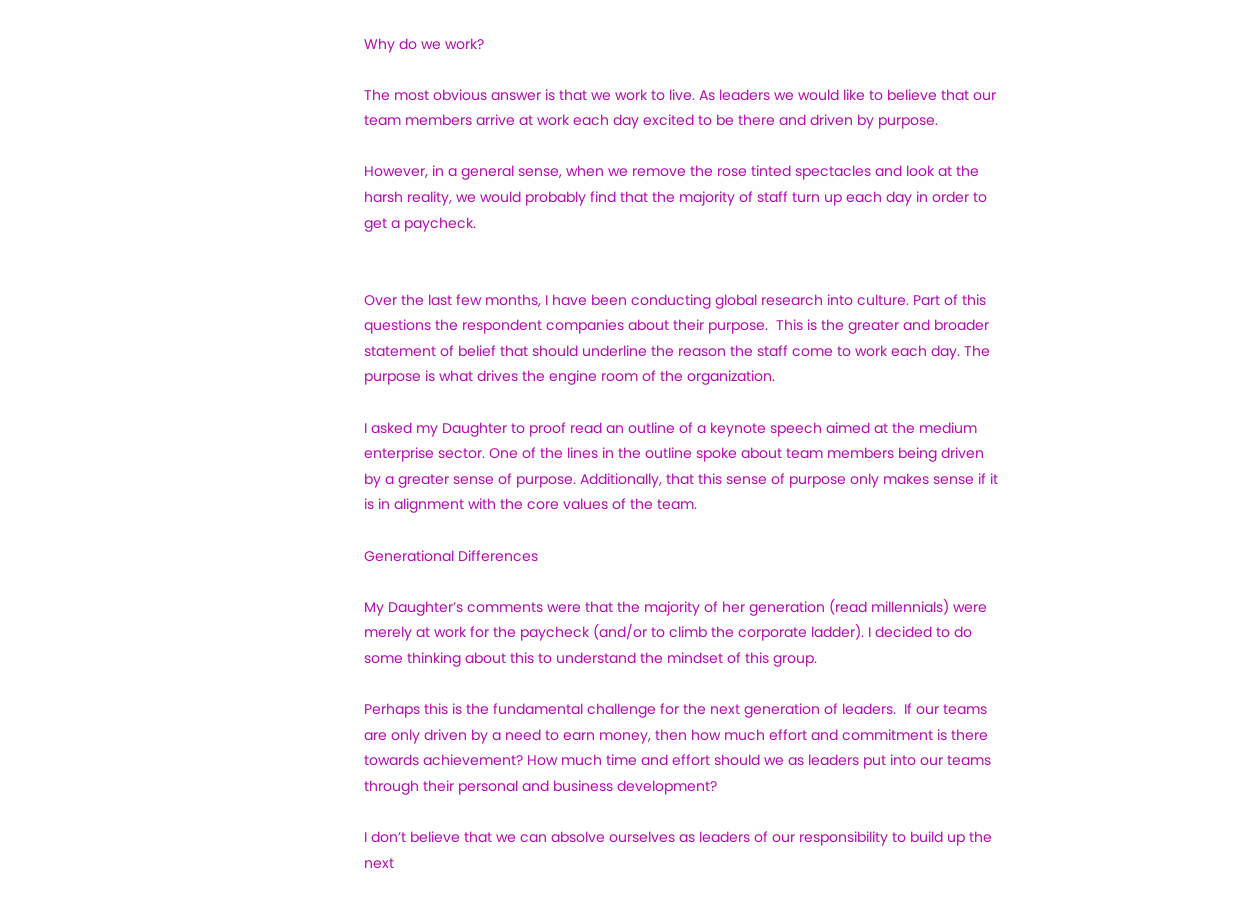Why do we work?

The most obvious answer is that we work to live. As leaders we would like to believe that our team members arrive at work each day excited to be there and driven by purpose.

However, in a general sense, when we remove the rose tinted spectacles and look at the harsh reality, we would probably find that the majority of staff turn up each day in order to get a paycheck.


Over the last few months, I have been conducting global research into culture. Part of this questions the respondent companies about their purpose.  This is the greater and broader statement of belief that should underline the reason the staff come to work each day. The purpose is what drives the engine room of the organization.

I asked my Daughter to proof read an outline of a keynote speech aimed at the medium enterprise sector. One of the lines in the outline spoke about team members being driven by a greater sense of purpose. Additionally, that this sense of purpose only makes sense if it is in alignment with the core values of the team.

Generational Differences

My Daughter’s comments were that the majority of her generation (read millennials) were merely at work for the paycheck (and/or to climb the corporate ladder). I decided to do some thinking about this to understand the mindset of this group.

Perhaps this is the fundamental challenge for the next generation of leaders.  If our teams are only driven by a need to earn money, then how much effort and commitment is there towards achievement? How much time and effort should we as leaders put into our teams through their personal and business development?

I don’t believe that we can absolve ourselves as leaders of our responsibility to build up the next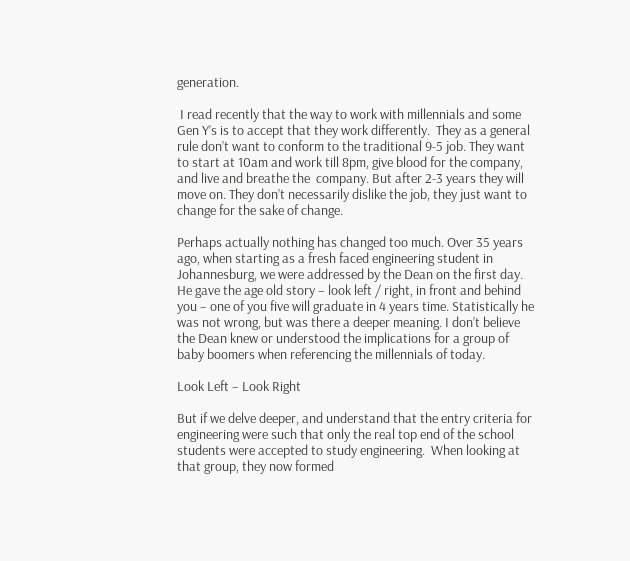generation.

 I read recently that the way to work with millennials and some Gen Y’s is to accept that they work differently.  They as a general rule don’t want to conform to the traditional 9-5 job. They want to start at 10am and work till 8pm, give blood for the company, and live and breathe the  company. But after 2-3 years they will move on. They don’t necessarily dislike the job, they just want to change for the sake of change.

Perhaps actually nothing has changed too much. Over 35 years ago, when starting as a fresh faced engineering student in Johannesburg, we were addressed by the Dean on the first day. He gave the age old story – look left / right, in front and behind you – one of you five will graduate in 4 years time. Statistically he was not wrong, but was there a deeper meaning. I don’t believe the Dean knew or understood the implications for a group of baby boomers when referencing the millennials of today.

Look Left – Look Right

But if we delve deeper, and understand that the entry criteria for engineering were such that only the real top end of the school students were accepted to study engineering.  When looking at that group, they now formed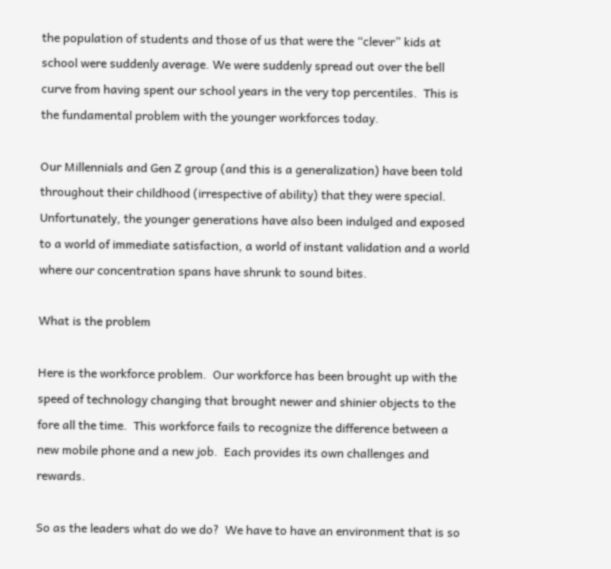the population of students and those of us that were the “clever” kids at school were suddenly average. We were suddenly spread out over the bell curve from having spent our school years in the very top percentiles.  This is the fundamental problem with the younger workforces today.

Our Millennials and Gen Z group (and this is a generalization) have been told throughout their childhood (irrespective of ability) that they were special. Unfortunately, the younger generations have also been indulged and exposed to a world of immediate satisfaction, a world of instant validation and a world where our concentration spans have shrunk to sound bites.

What is the problem

Here is the workforce problem.  Our workforce has been brought up with the speed of technology changing that brought newer and shinier objects to the fore all the time.  This workforce fails to recognize the difference between a new mobile phone and a new job.  Each provides its own challenges and rewards.

So as the leaders what do we do?  We have to have an environment that is so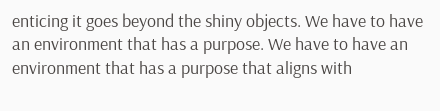enticing it goes beyond the shiny objects. We have to have an environment that has a purpose. We have to have an environment that has a purpose that aligns with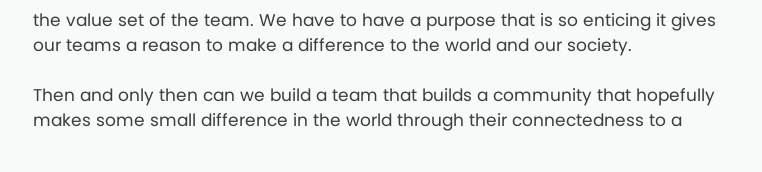the value set of the team. We have to have a purpose that is so enticing it gives our teams a reason to make a difference to the world and our society.

Then and only then can we build a team that builds a community that hopefully makes some small difference in the world through their connectedness to a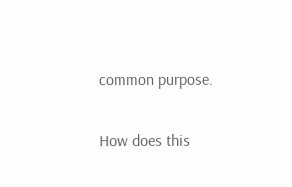common purpose.

How does this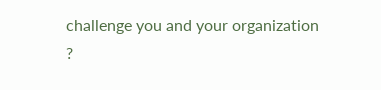challenge you and your organization ?